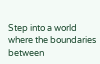Step into a world where the boundaries between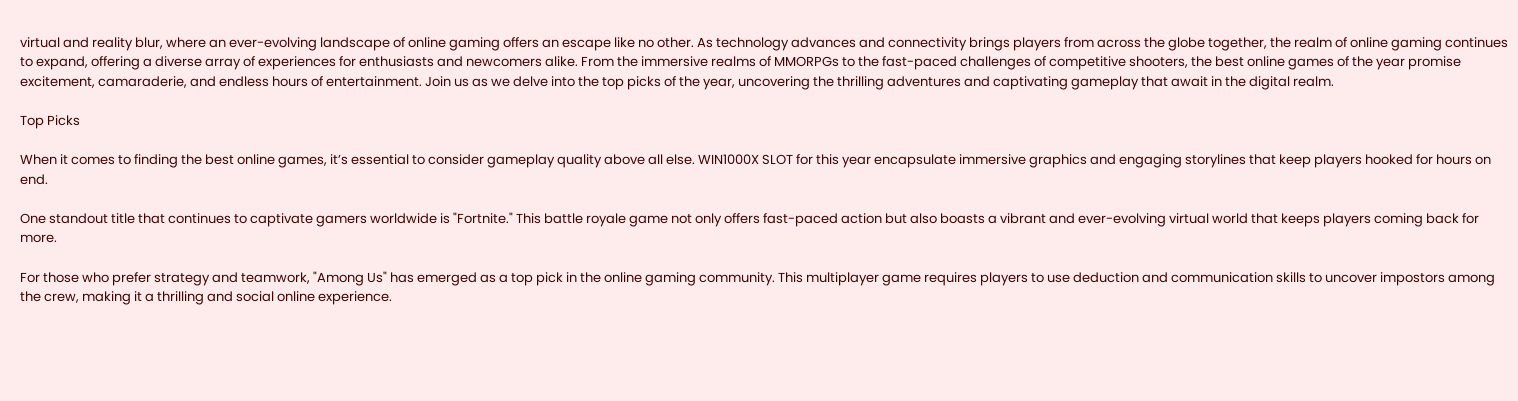virtual and reality blur, where an ever-evolving landscape of online gaming offers an escape like no other. As technology advances and connectivity brings players from across the globe together, the realm of online gaming continues to expand, offering a diverse array of experiences for enthusiasts and newcomers alike. From the immersive realms of MMORPGs to the fast-paced challenges of competitive shooters, the best online games of the year promise excitement, camaraderie, and endless hours of entertainment. Join us as we delve into the top picks of the year, uncovering the thrilling adventures and captivating gameplay that await in the digital realm.

Top Picks

When it comes to finding the best online games, it’s essential to consider gameplay quality above all else. WIN1000X SLOT for this year encapsulate immersive graphics and engaging storylines that keep players hooked for hours on end.

One standout title that continues to captivate gamers worldwide is "Fortnite." This battle royale game not only offers fast-paced action but also boasts a vibrant and ever-evolving virtual world that keeps players coming back for more.

For those who prefer strategy and teamwork, "Among Us" has emerged as a top pick in the online gaming community. This multiplayer game requires players to use deduction and communication skills to uncover impostors among the crew, making it a thrilling and social online experience.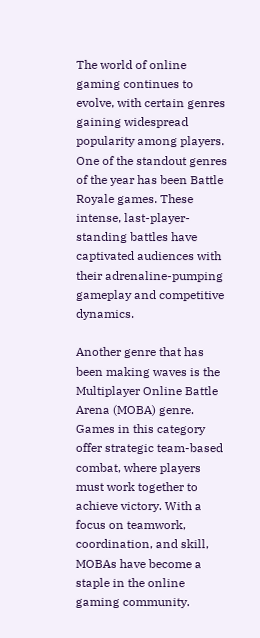The world of online gaming continues to evolve, with certain genres gaining widespread popularity among players. One of the standout genres of the year has been Battle Royale games. These intense, last-player-standing battles have captivated audiences with their adrenaline-pumping gameplay and competitive dynamics.

Another genre that has been making waves is the Multiplayer Online Battle Arena (MOBA) genre. Games in this category offer strategic team-based combat, where players must work together to achieve victory. With a focus on teamwork, coordination, and skill, MOBAs have become a staple in the online gaming community.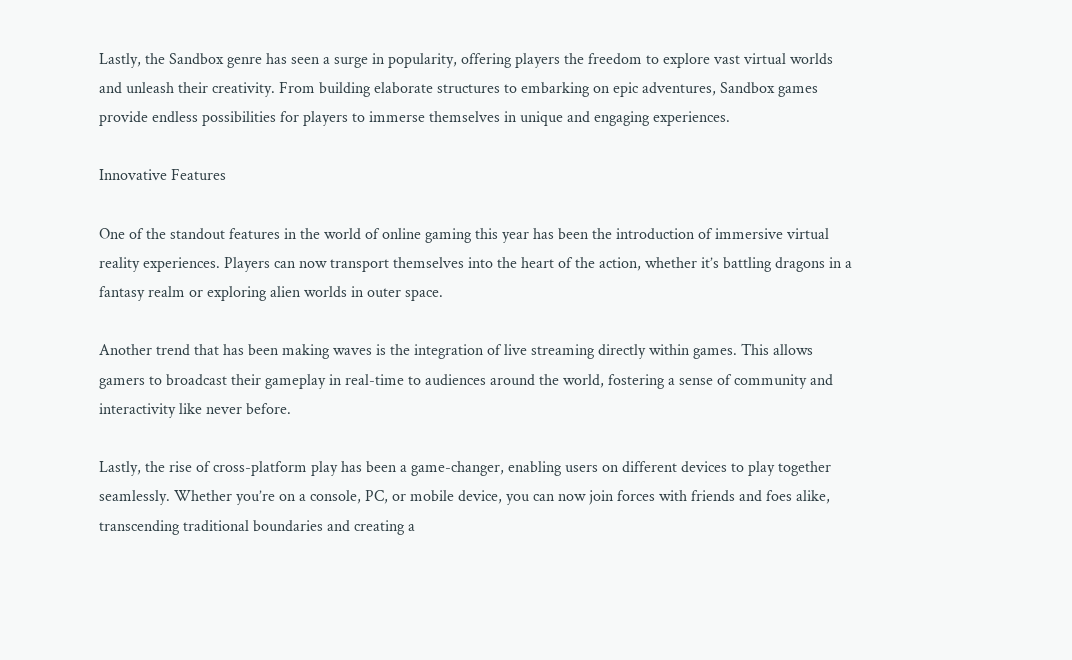Lastly, the Sandbox genre has seen a surge in popularity, offering players the freedom to explore vast virtual worlds and unleash their creativity. From building elaborate structures to embarking on epic adventures, Sandbox games provide endless possibilities for players to immerse themselves in unique and engaging experiences.

Innovative Features

One of the standout features in the world of online gaming this year has been the introduction of immersive virtual reality experiences. Players can now transport themselves into the heart of the action, whether it’s battling dragons in a fantasy realm or exploring alien worlds in outer space.

Another trend that has been making waves is the integration of live streaming directly within games. This allows gamers to broadcast their gameplay in real-time to audiences around the world, fostering a sense of community and interactivity like never before.

Lastly, the rise of cross-platform play has been a game-changer, enabling users on different devices to play together seamlessly. Whether you’re on a console, PC, or mobile device, you can now join forces with friends and foes alike, transcending traditional boundaries and creating a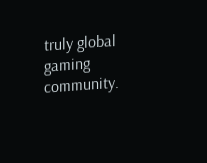truly global gaming community.